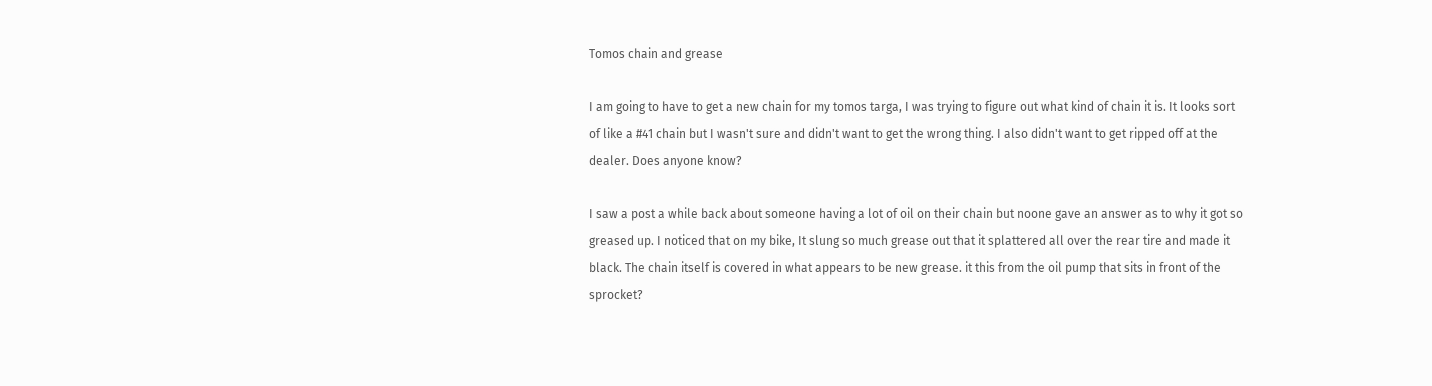Tomos chain and grease

I am going to have to get a new chain for my tomos targa, I was trying to figure out what kind of chain it is. It looks sort of like a #41 chain but I wasn't sure and didn't want to get the wrong thing. I also didn't want to get ripped off at the dealer. Does anyone know?

I saw a post a while back about someone having a lot of oil on their chain but noone gave an answer as to why it got so greased up. I noticed that on my bike, It slung so much grease out that it splattered all over the rear tire and made it black. The chain itself is covered in what appears to be new grease. it this from the oil pump that sits in front of the sprocket?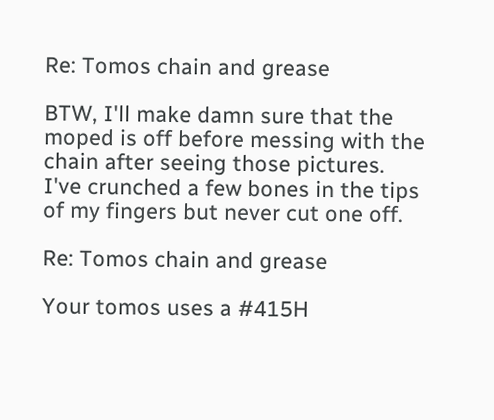Re: Tomos chain and grease

BTW, I'll make damn sure that the moped is off before messing with the chain after seeing those pictures. I've crunched a few bones in the tips of my fingers but never cut one off.

Re: Tomos chain and grease

Your tomos uses a #415H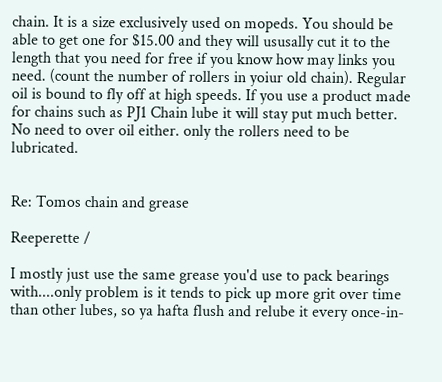chain. It is a size exclusively used on mopeds. You should be able to get one for $15.00 and they will ususally cut it to the length that you need for free if you know how may links you need. (count the number of rollers in yoiur old chain). Regular oil is bound to fly off at high speeds. If you use a product made for chains such as PJ1 Chain lube it will stay put much better. No need to over oil either. only the rollers need to be lubricated.


Re: Tomos chain and grease

Reeperette /

I mostly just use the same grease you'd use to pack bearings with....only problem is it tends to pick up more grit over time than other lubes, so ya hafta flush and relube it every once-in-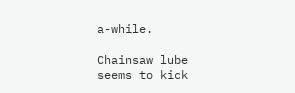a-while.

Chainsaw lube seems to kick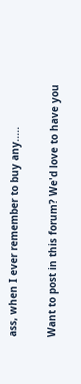ass, when I ever remember to buy any.....


Want to post in this forum? We'd love to have you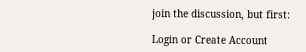join the discussion, but first:

Login or Create Account